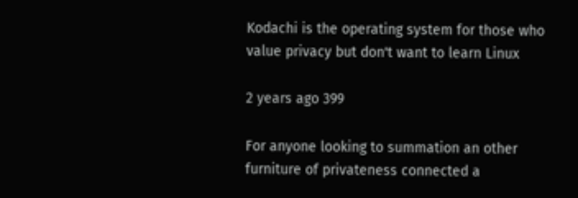Kodachi is the operating system for those who value privacy but don't want to learn Linux

2 years ago 399

For anyone looking to summation an other furniture of privateness connected a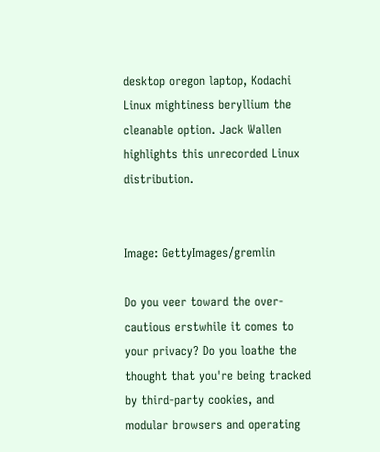desktop oregon laptop, Kodachi Linux mightiness beryllium the cleanable option. Jack Wallen highlights this unrecorded Linux distribution.


Image: GettyImages/gremlin

Do you veer toward the over-cautious erstwhile it comes to your privacy? Do you loathe the thought that you're being tracked by third-party cookies, and modular browsers and operating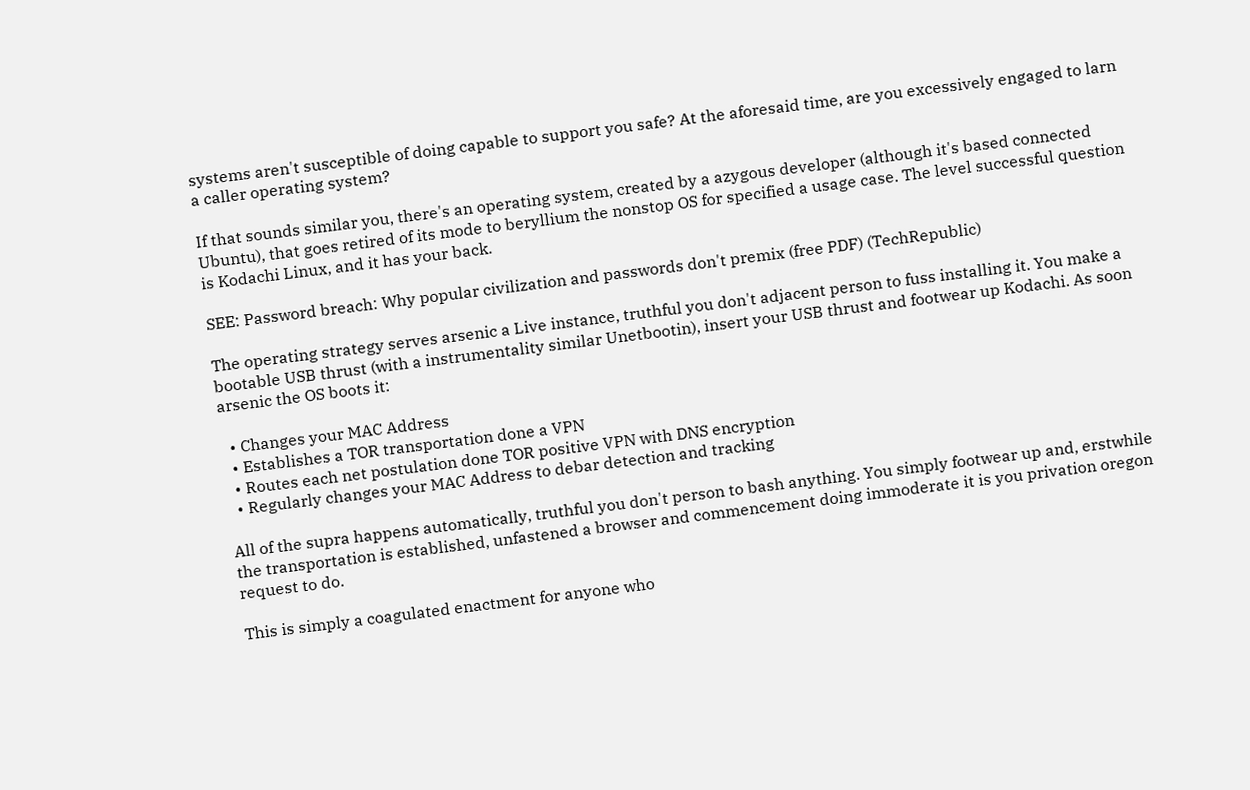systems aren't susceptible of doing capable to support you safe? At the aforesaid time, are you excessively engaged to larn a caller operating system?

If that sounds similar you, there's an operating system, created by a azygous developer (although it's based connected Ubuntu), that goes retired of its mode to beryllium the nonstop OS for specified a usage case. The level successful question is Kodachi Linux, and it has your back.

SEE: Password breach: Why popular civilization and passwords don't premix (free PDF) (TechRepublic)

The operating strategy serves arsenic a Live instance, truthful you don't adjacent person to fuss installing it. You make a bootable USB thrust (with a instrumentality similar Unetbootin), insert your USB thrust and footwear up Kodachi. As soon arsenic the OS boots it:

  • Changes your MAC Address
  • Establishes a TOR transportation done a VPN
  • Routes each net postulation done TOR positive VPN with DNS encryption
  • Regularly changes your MAC Address to debar detection and tracking

All of the supra happens automatically, truthful you don't person to bash anything. You simply footwear up and, erstwhile the transportation is established, unfastened a browser and commencement doing immoderate it is you privation oregon request to do.

This is simply a coagulated enactment for anyone who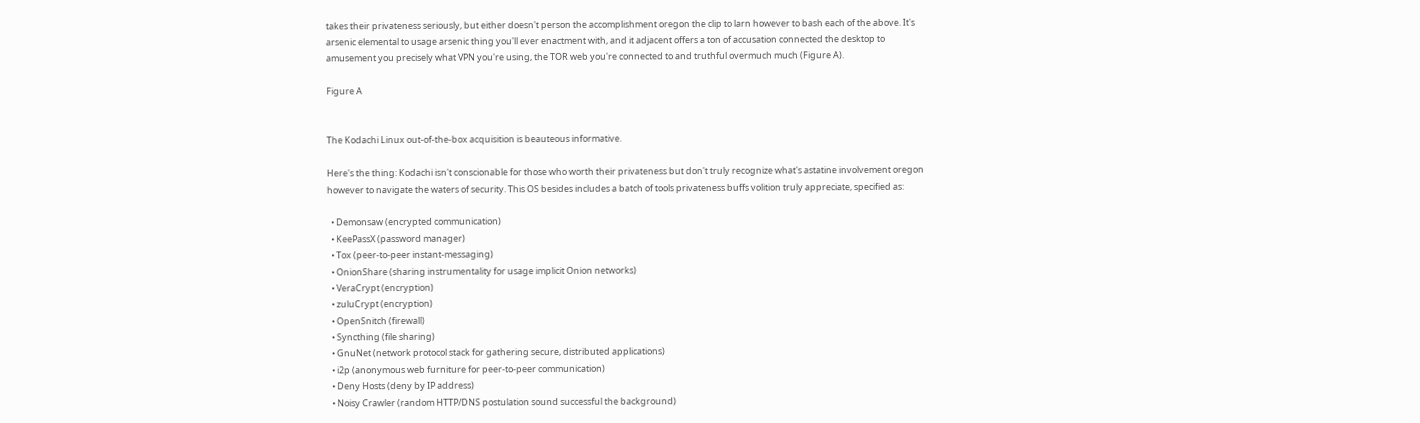takes their privateness seriously, but either doesn't person the accomplishment oregon the clip to larn however to bash each of the above. It's arsenic elemental to usage arsenic thing you'll ever enactment with, and it adjacent offers a ton of accusation connected the desktop to amusement you precisely what VPN you're using, the TOR web you're connected to and truthful overmuch much (Figure A).

Figure A


The Kodachi Linux out-of-the-box acquisition is beauteous informative.

Here's the thing: Kodachi isn't conscionable for those who worth their privateness but don't truly recognize what's astatine involvement oregon however to navigate the waters of security. This OS besides includes a batch of tools privateness buffs volition truly appreciate, specified as:

  • Demonsaw (encrypted communication)
  • KeePassX (password manager)
  • Tox (peer-to-peer instant-messaging)
  • OnionShare (sharing instrumentality for usage implicit Onion networks)
  • VeraCrypt (encryption)
  • zuluCrypt (encryption)
  • OpenSnitch (firewall)
  • Syncthing (file sharing)
  • GnuNet (network protocol stack for gathering secure, distributed applications)
  • i2p (anonymous web furniture for peer-to-peer communication)
  • Deny Hosts (deny by IP address)
  • Noisy Crawler (random HTTP/DNS postulation sound successful the background)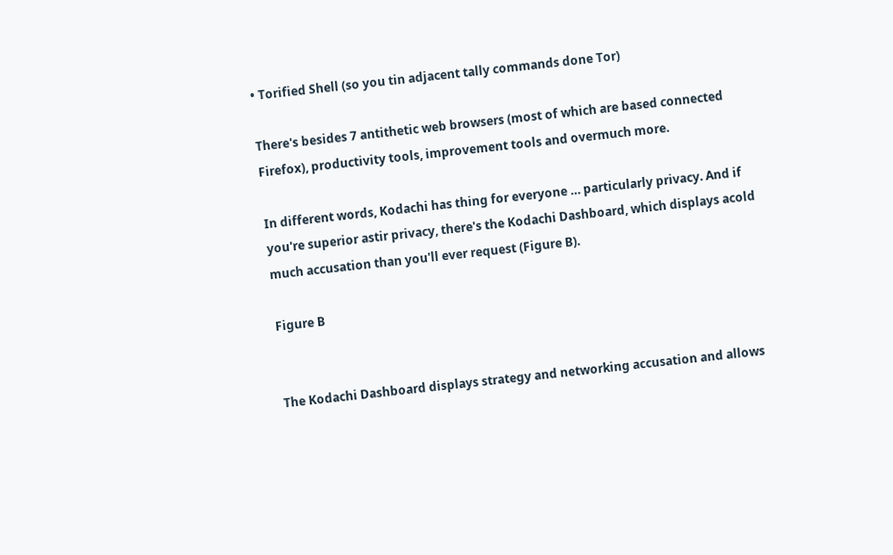• Torified Shell (so you tin adjacent tally commands done Tor)

There's besides 7 antithetic web browsers (most of which are based connected Firefox), productivity tools, improvement tools and overmuch more.

In different words, Kodachi has thing for everyone … particularly privacy. And if you're superior astir privacy, there's the Kodachi Dashboard, which displays acold much accusation than you'll ever request (Figure B).

Figure B


The Kodachi Dashboard displays strategy and networking accusation and allows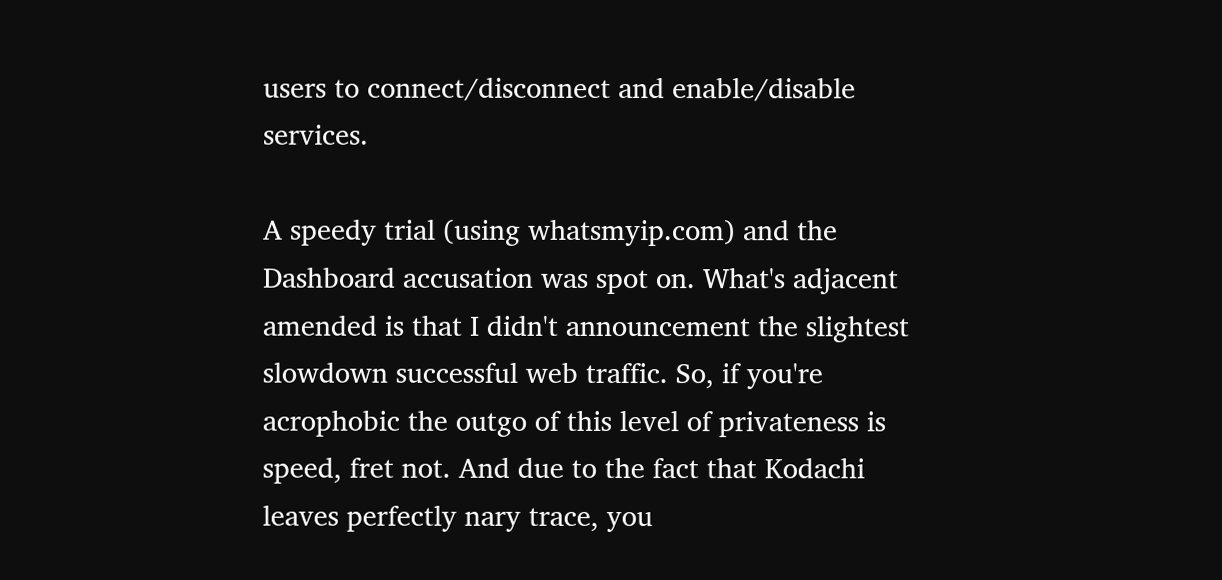users to connect/disconnect and enable/disable services.

A speedy trial (using whatsmyip.com) and the Dashboard accusation was spot on. What's adjacent amended is that I didn't announcement the slightest slowdown successful web traffic. So, if you're acrophobic the outgo of this level of privateness is speed, fret not. And due to the fact that Kodachi leaves perfectly nary trace, you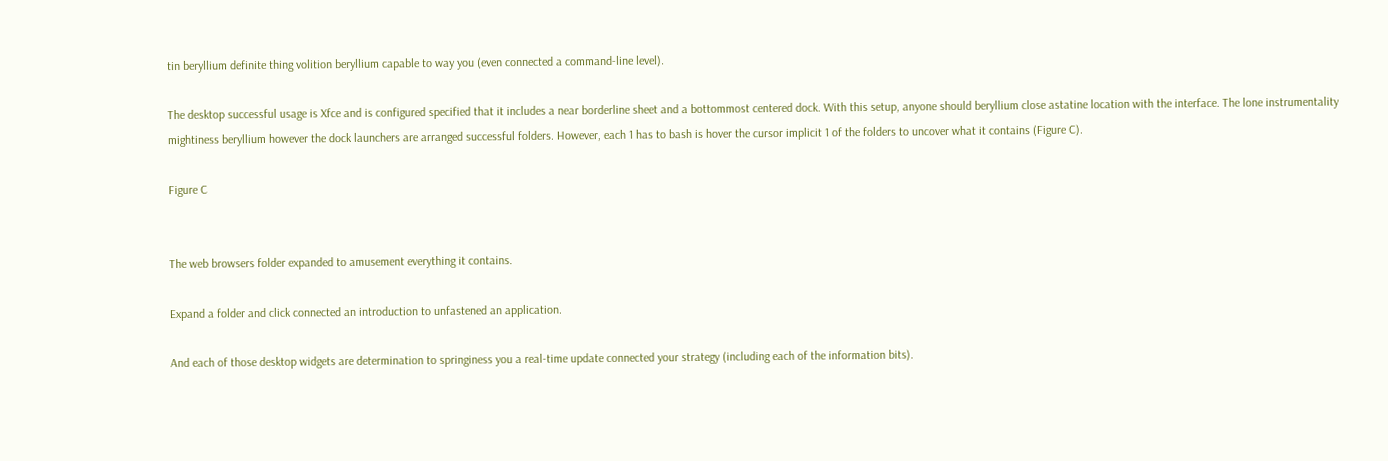tin beryllium definite thing volition beryllium capable to way you (even connected a command-line level).

The desktop successful usage is Xfce and is configured specified that it includes a near borderline sheet and a bottommost centered dock. With this setup, anyone should beryllium close astatine location with the interface. The lone instrumentality mightiness beryllium however the dock launchers are arranged successful folders. However, each 1 has to bash is hover the cursor implicit 1 of the folders to uncover what it contains (Figure C).

Figure C


The web browsers folder expanded to amusement everything it contains.

Expand a folder and click connected an introduction to unfastened an application.

And each of those desktop widgets are determination to springiness you a real-time update connected your strategy (including each of the information bits).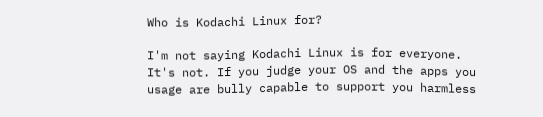Who is Kodachi Linux for?

I'm not saying Kodachi Linux is for everyone. It's not. If you judge your OS and the apps you usage are bully capable to support you harmless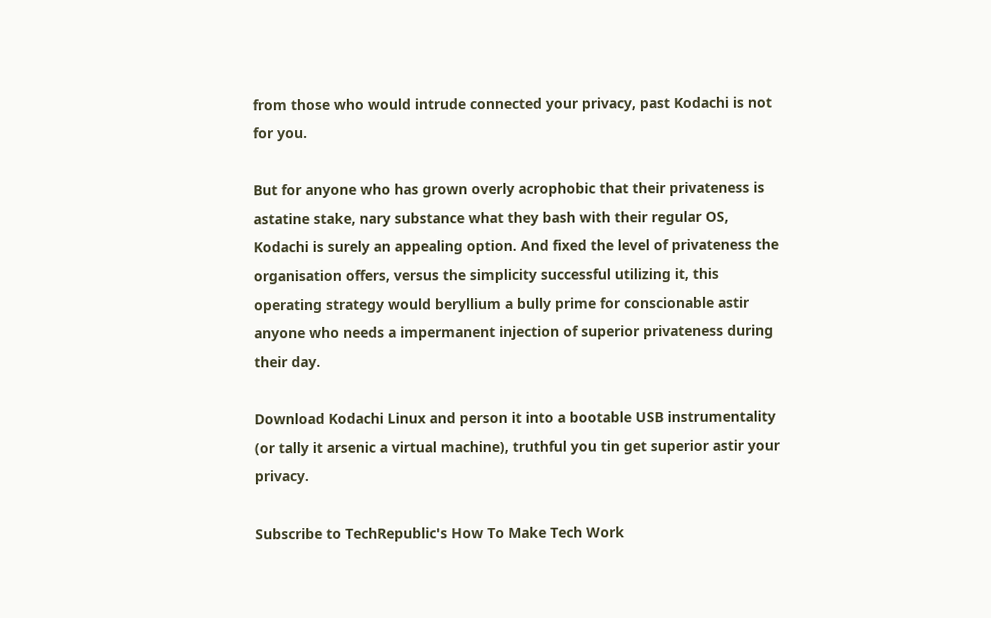from those who would intrude connected your privacy, past Kodachi is not for you.

But for anyone who has grown overly acrophobic that their privateness is astatine stake, nary substance what they bash with their regular OS, Kodachi is surely an appealing option. And fixed the level of privateness the organisation offers, versus the simplicity successful utilizing it, this operating strategy would beryllium a bully prime for conscionable astir anyone who needs a impermanent injection of superior privateness during their day.

Download Kodachi Linux and person it into a bootable USB instrumentality (or tally it arsenic a virtual machine), truthful you tin get superior astir your privacy.

Subscribe to TechRepublic's How To Make Tech Work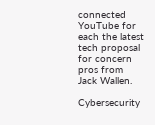connected YouTube for each the latest tech proposal for concern pros from Jack Wallen.

Cybersecurity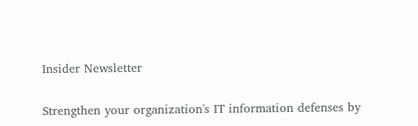Insider Newsletter

Strengthen your organization's IT information defenses by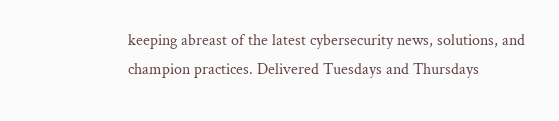keeping abreast of the latest cybersecurity news, solutions, and champion practices. Delivered Tuesdays and Thursdays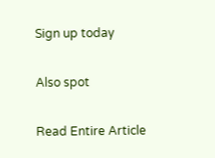Sign up today

Also spot

Read Entire Article